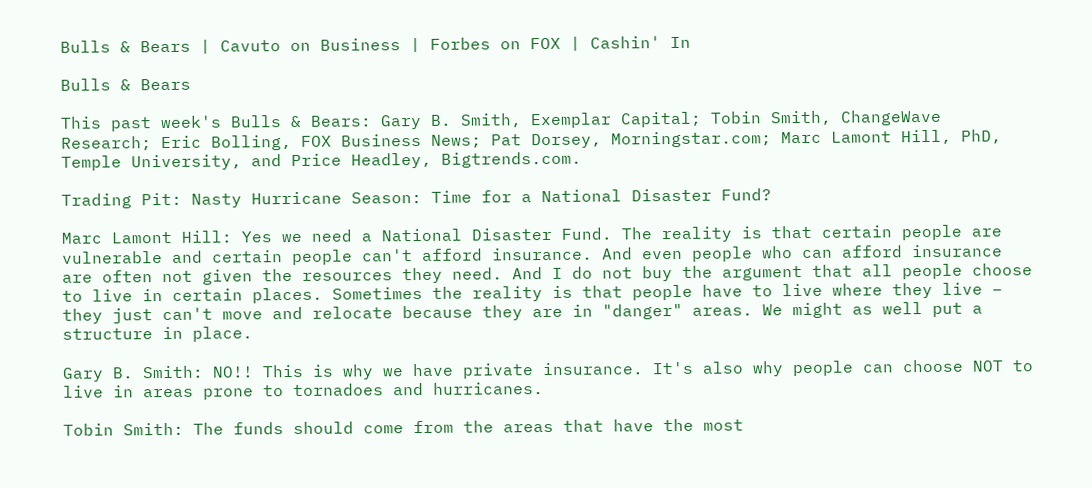Bulls & Bears | Cavuto on Business | Forbes on FOX | Cashin' In

Bulls & Bears

This past week's Bulls & Bears: Gary B. Smith, Exemplar Capital; Tobin Smith, ChangeWave Research; Eric Bolling, FOX Business News; Pat Dorsey, Morningstar.com; Marc Lamont Hill, PhD, Temple University, and Price Headley, Bigtrends.com.

Trading Pit: Nasty Hurricane Season: Time for a National Disaster Fund?

Marc Lamont Hill: Yes we need a National Disaster Fund. The reality is that certain people are vulnerable and certain people can't afford insurance. And even people who can afford insurance are often not given the resources they need. And I do not buy the argument that all people choose to live in certain places. Sometimes the reality is that people have to live where they live – they just can't move and relocate because they are in "danger" areas. We might as well put a structure in place.

Gary B. Smith: NO!! This is why we have private insurance. It's also why people can choose NOT to live in areas prone to tornadoes and hurricanes.

Tobin Smith: The funds should come from the areas that have the most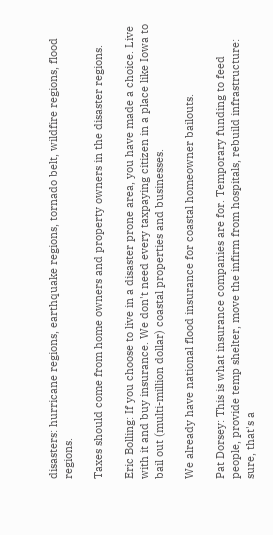disasters: hurricane regions, earthquake regions, tornado belt, wildfire regions, flood regions.

Taxes should come from home owners and property owners in the disaster regions.

Eric Bolling: If you choose to live in a disaster prone area, you have made a choice. Live with it and buy insurance. We don't need every taxpaying citizen in a place like Iowa to bail out (multi-million dollar) coastal properties and businesses.

We already have national flood insurance for coastal homeowner bailouts.

Pat Dorsey: This is what insurance companies are for. Temporary funding to feed people, provide temp shelter, move the infirm from hospitals, rebuild infrastructure: sure, that's a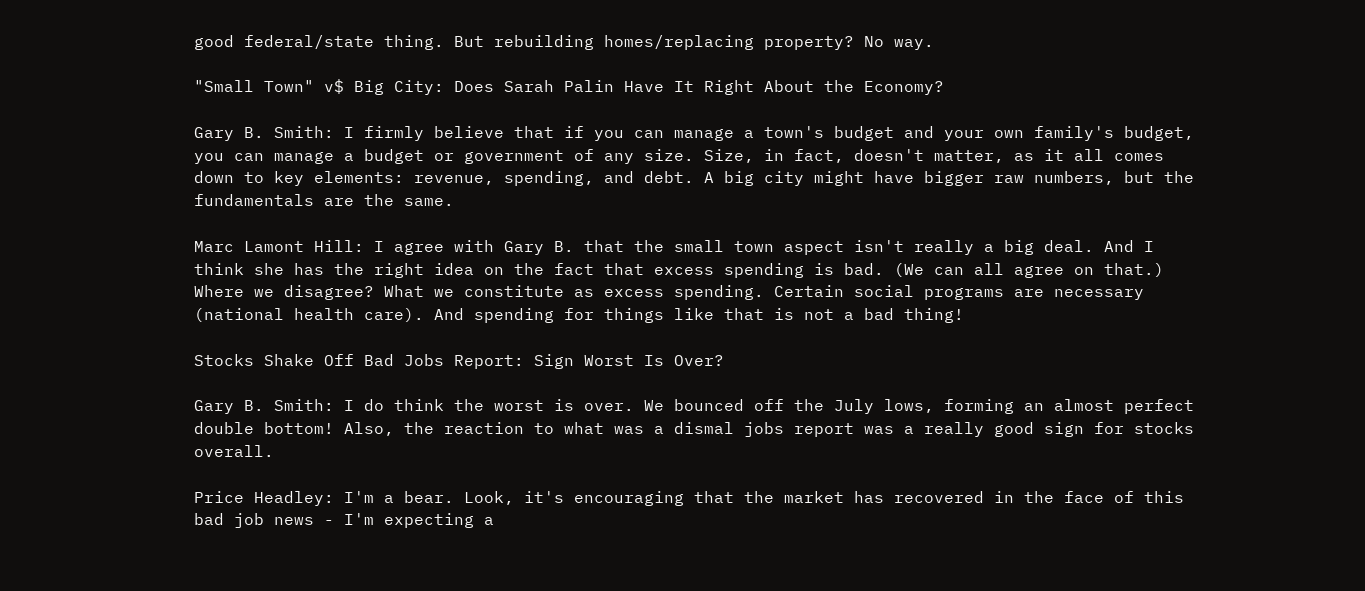good federal/state thing. But rebuilding homes/replacing property? No way.

"Small Town" v$ Big City: Does Sarah Palin Have It Right About the Economy?

Gary B. Smith: I firmly believe that if you can manage a town's budget and your own family's budget, you can manage a budget or government of any size. Size, in fact, doesn't matter, as it all comes down to key elements: revenue, spending, and debt. A big city might have bigger raw numbers, but the fundamentals are the same.

Marc Lamont Hill: I agree with Gary B. that the small town aspect isn't really a big deal. And I think she has the right idea on the fact that excess spending is bad. (We can all agree on that.) Where we disagree? What we constitute as excess spending. Certain social programs are necessary (national health care). And spending for things like that is not a bad thing!

Stocks Shake Off Bad Jobs Report: Sign Worst Is Over?

Gary B. Smith: I do think the worst is over. We bounced off the July lows, forming an almost perfect double bottom! Also, the reaction to what was a dismal jobs report was a really good sign for stocks overall.

Price Headley: I'm a bear. Look, it's encouraging that the market has recovered in the face of this bad job news - I'm expecting a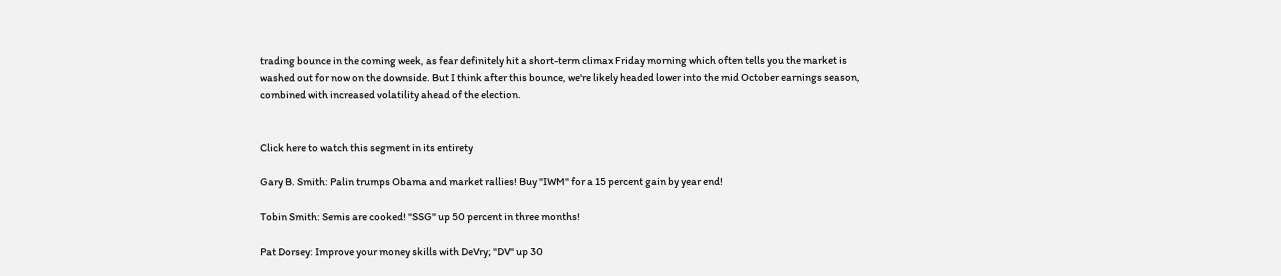trading bounce in the coming week, as fear definitely hit a short-term climax Friday morning which often tells you the market is washed out for now on the downside. But I think after this bounce, we're likely headed lower into the mid October earnings season, combined with increased volatility ahead of the election.


Click here to watch this segment in its entirety

Gary B. Smith: Palin trumps Obama and market rallies! Buy "IWM" for a 15 percent gain by year end!

Tobin Smith: Semis are cooked! "SSG" up 50 percent in three months!

Pat Dorsey: Improve your money skills with DeVry; "DV" up 30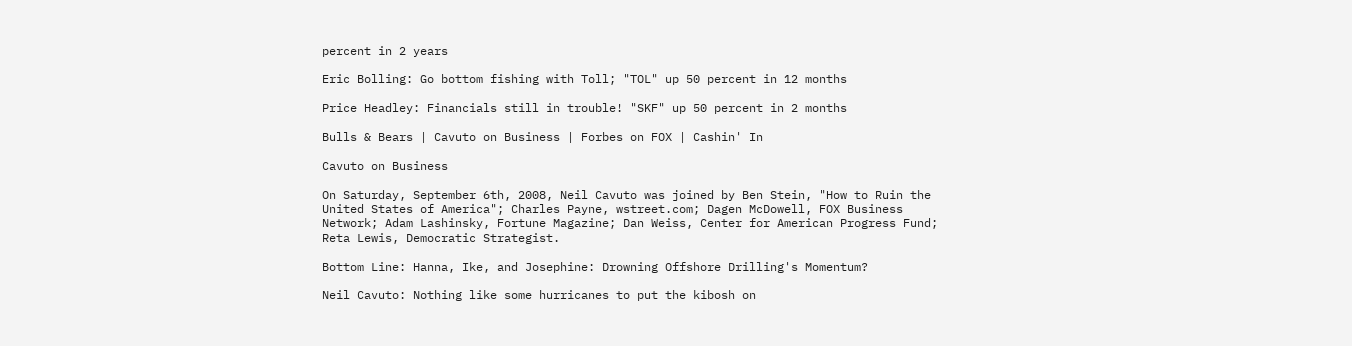percent in 2 years

Eric Bolling: Go bottom fishing with Toll; "TOL" up 50 percent in 12 months

Price Headley: Financials still in trouble! "SKF" up 50 percent in 2 months

Bulls & Bears | Cavuto on Business | Forbes on FOX | Cashin' In

Cavuto on Business

On Saturday, September 6th, 2008, Neil Cavuto was joined by Ben Stein, "How to Ruin the United States of America"; Charles Payne, wstreet.com; Dagen McDowell, FOX Business Network; Adam Lashinsky, Fortune Magazine; Dan Weiss, Center for American Progress Fund; Reta Lewis, Democratic Strategist.

Bottom Line: Hanna, Ike, and Josephine: Drowning Offshore Drilling's Momentum?

Neil Cavuto: Nothing like some hurricanes to put the kibosh on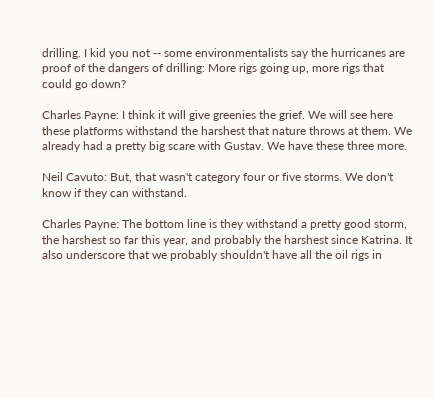drilling. I kid you not -- some environmentalists say the hurricanes are proof of the dangers of drilling: More rigs going up, more rigs that could go down?

Charles Payne: I think it will give greenies the grief. We will see here these platforms withstand the harshest that nature throws at them. We already had a pretty big scare with Gustav. We have these three more.

Neil Cavuto: But, that wasn't category four or five storms. We don't know if they can withstand.

Charles Payne: The bottom line is they withstand a pretty good storm, the harshest so far this year, and probably the harshest since Katrina. It also underscore that we probably shouldn't have all the oil rigs in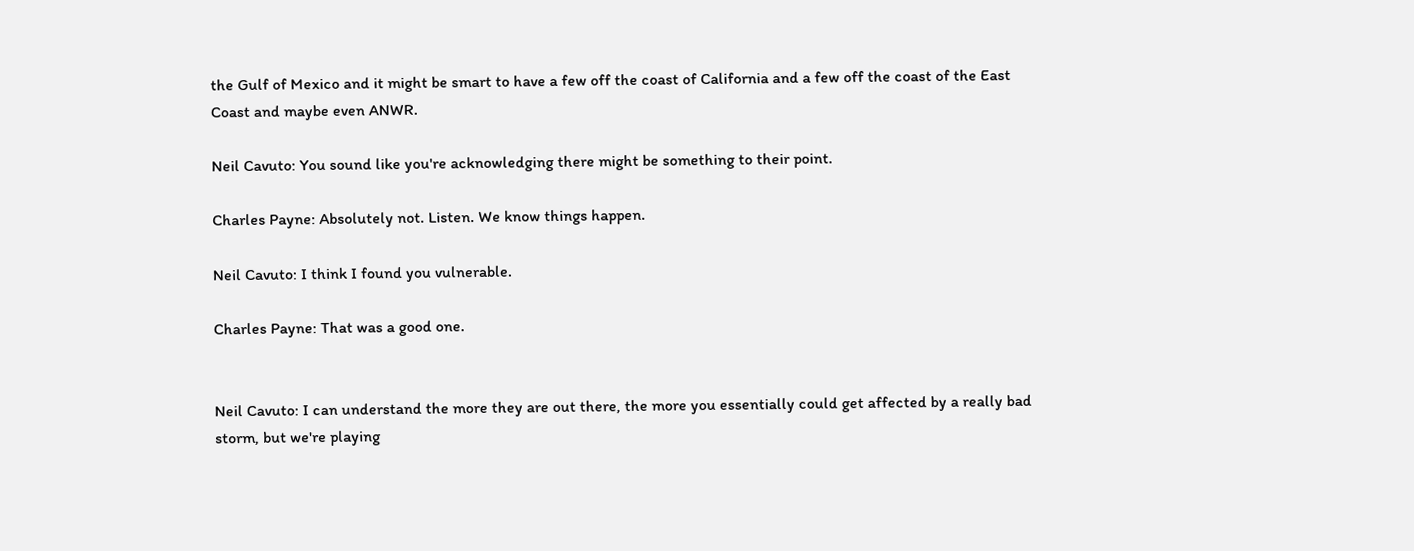the Gulf of Mexico and it might be smart to have a few off the coast of California and a few off the coast of the East Coast and maybe even ANWR.

Neil Cavuto: You sound like you're acknowledging there might be something to their point.

Charles Payne: Absolutely not. Listen. We know things happen.

Neil Cavuto: I think I found you vulnerable.

Charles Payne: That was a good one.


Neil Cavuto: I can understand the more they are out there, the more you essentially could get affected by a really bad storm, but we're playing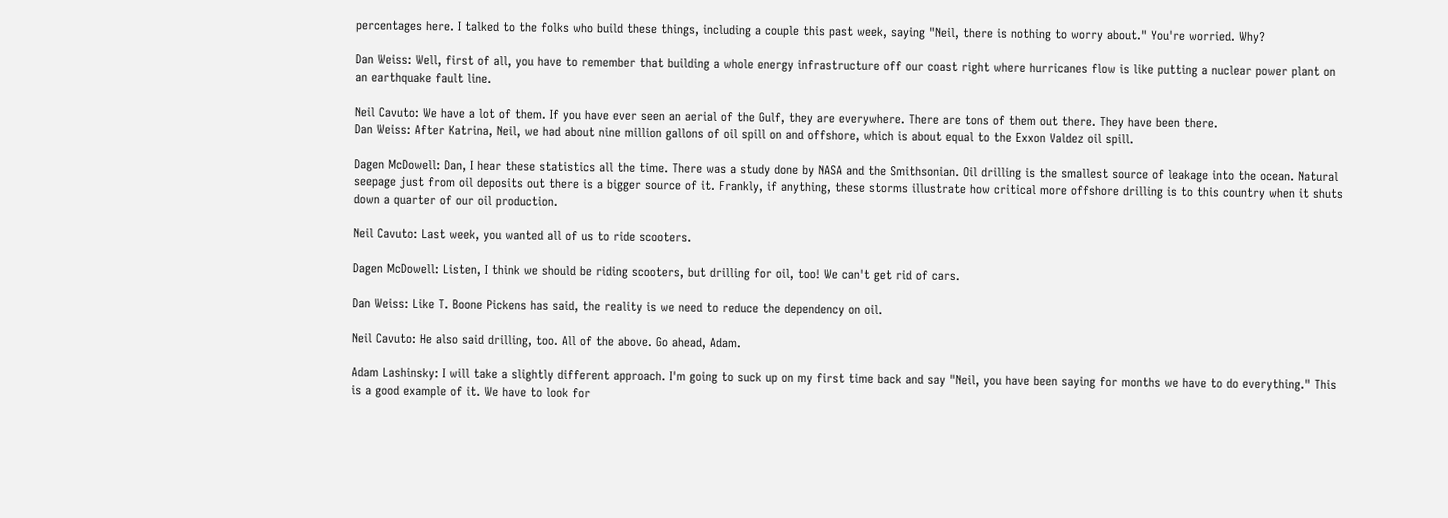percentages here. I talked to the folks who build these things, including a couple this past week, saying "Neil, there is nothing to worry about." You're worried. Why?

Dan Weiss: Well, first of all, you have to remember that building a whole energy infrastructure off our coast right where hurricanes flow is like putting a nuclear power plant on an earthquake fault line.

Neil Cavuto: We have a lot of them. If you have ever seen an aerial of the Gulf, they are everywhere. There are tons of them out there. They have been there.
Dan Weiss: After Katrina, Neil, we had about nine million gallons of oil spill on and offshore, which is about equal to the Exxon Valdez oil spill.

Dagen McDowell: Dan, I hear these statistics all the time. There was a study done by NASA and the Smithsonian. Oil drilling is the smallest source of leakage into the ocean. Natural seepage just from oil deposits out there is a bigger source of it. Frankly, if anything, these storms illustrate how critical more offshore drilling is to this country when it shuts down a quarter of our oil production.

Neil Cavuto: Last week, you wanted all of us to ride scooters.

Dagen McDowell: Listen, I think we should be riding scooters, but drilling for oil, too! We can't get rid of cars.

Dan Weiss: Like T. Boone Pickens has said, the reality is we need to reduce the dependency on oil.

Neil Cavuto: He also said drilling, too. All of the above. Go ahead, Adam.

Adam Lashinsky: I will take a slightly different approach. I'm going to suck up on my first time back and say "Neil, you have been saying for months we have to do everything." This is a good example of it. We have to look for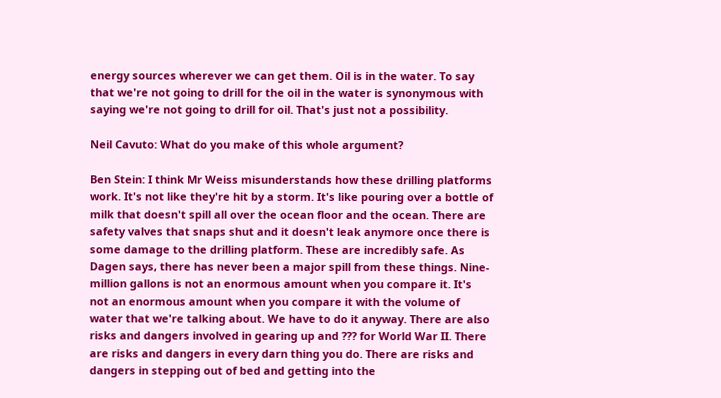energy sources wherever we can get them. Oil is in the water. To say that we're not going to drill for the oil in the water is synonymous with saying we're not going to drill for oil. That's just not a possibility.

Neil Cavuto: What do you make of this whole argument?

Ben Stein: I think Mr Weiss misunderstands how these drilling platforms work. It's not like they're hit by a storm. It's like pouring over a bottle of milk that doesn't spill all over the ocean floor and the ocean. There are safety valves that snaps shut and it doesn't leak anymore once there is some damage to the drilling platform. These are incredibly safe. As Dagen says, there has never been a major spill from these things. Nine-million gallons is not an enormous amount when you compare it. It's not an enormous amount when you compare it with the volume of water that we're talking about. We have to do it anyway. There are also risks and dangers involved in gearing up and ??? for World War II. There are risks and dangers in every darn thing you do. There are risks and dangers in stepping out of bed and getting into the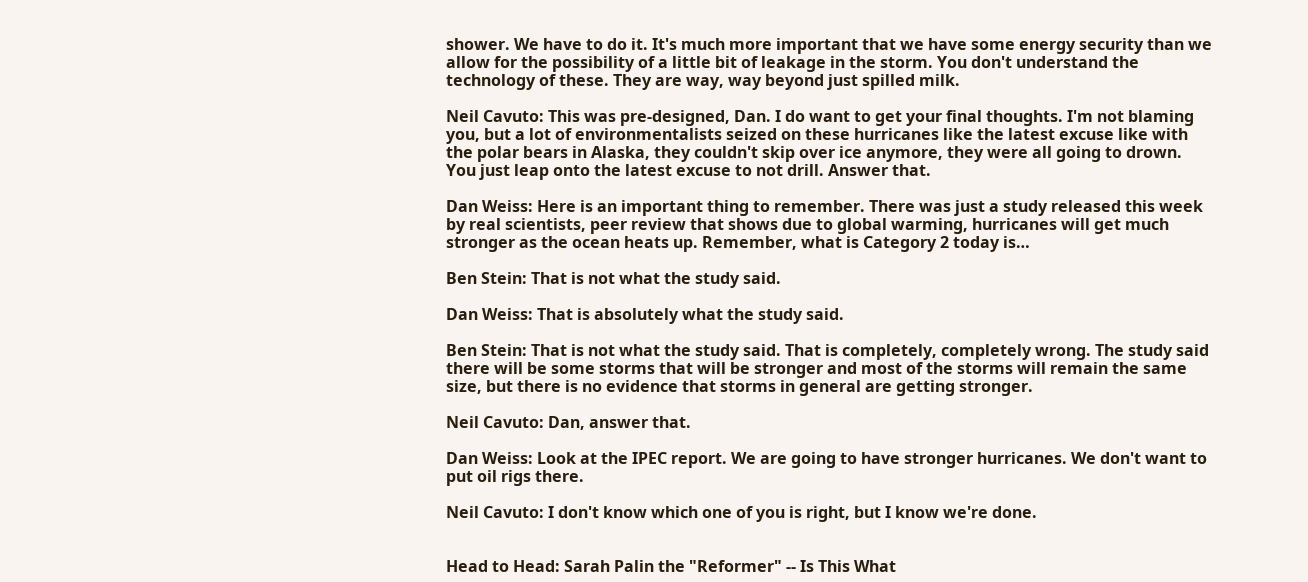shower. We have to do it. It's much more important that we have some energy security than we allow for the possibility of a little bit of leakage in the storm. You don't understand the technology of these. They are way, way beyond just spilled milk.

Neil Cavuto: This was pre-designed, Dan. I do want to get your final thoughts. I'm not blaming you, but a lot of environmentalists seized on these hurricanes like the latest excuse like with the polar bears in Alaska, they couldn't skip over ice anymore, they were all going to drown. You just leap onto the latest excuse to not drill. Answer that.

Dan Weiss: Here is an important thing to remember. There was just a study released this week by real scientists, peer review that shows due to global warming, hurricanes will get much stronger as the ocean heats up. Remember, what is Category 2 today is…

Ben Stein: That is not what the study said.

Dan Weiss: That is absolutely what the study said.

Ben Stein: That is not what the study said. That is completely, completely wrong. The study said there will be some storms that will be stronger and most of the storms will remain the same size, but there is no evidence that storms in general are getting stronger.

Neil Cavuto: Dan, answer that.

Dan Weiss: Look at the IPEC report. We are going to have stronger hurricanes. We don't want to put oil rigs there.

Neil Cavuto: I don't know which one of you is right, but I know we're done.


Head to Head: Sarah Palin the "Reformer" -- Is This What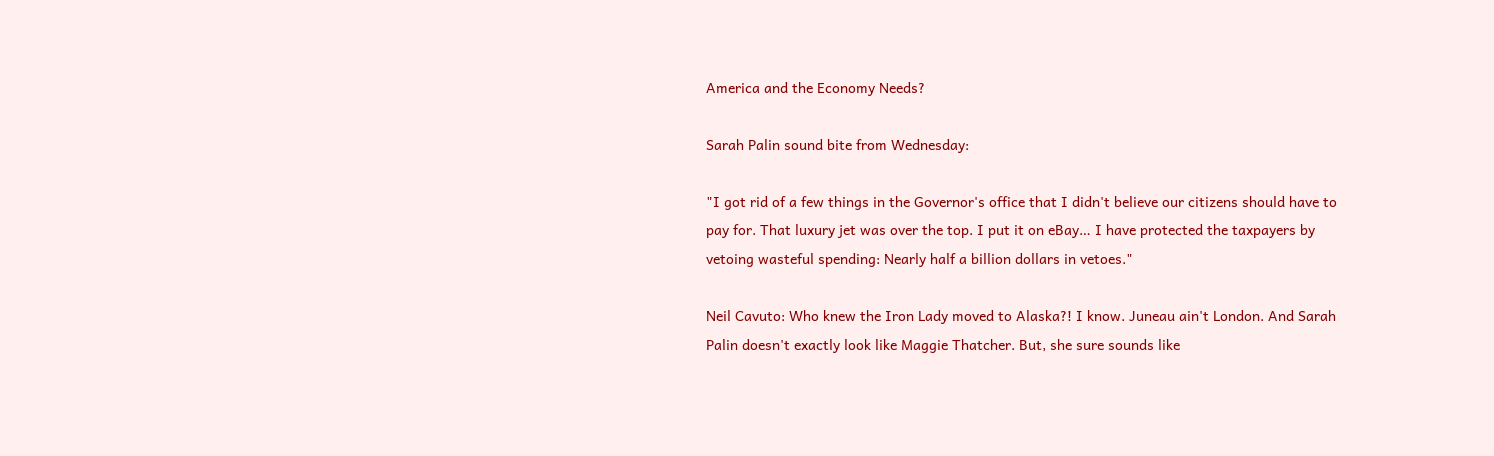America and the Economy Needs?

Sarah Palin sound bite from Wednesday:

"I got rid of a few things in the Governor's office that I didn't believe our citizens should have to pay for. That luxury jet was over the top. I put it on eBay… I have protected the taxpayers by vetoing wasteful spending: Nearly half a billion dollars in vetoes."

Neil Cavuto: Who knew the Iron Lady moved to Alaska?! I know. Juneau ain't London. And Sarah Palin doesn't exactly look like Maggie Thatcher. But, she sure sounds like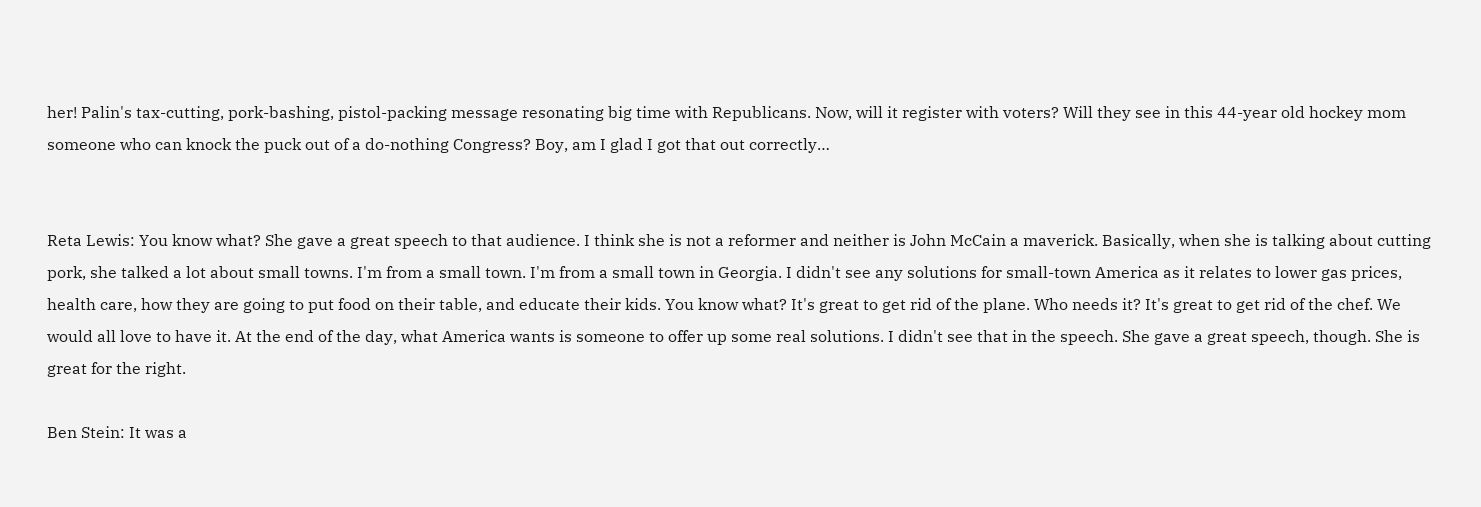her! Palin's tax-cutting, pork-bashing, pistol-packing message resonating big time with Republicans. Now, will it register with voters? Will they see in this 44-year old hockey mom someone who can knock the puck out of a do-nothing Congress? Boy, am I glad I got that out correctly…


Reta Lewis: You know what? She gave a great speech to that audience. I think she is not a reformer and neither is John McCain a maverick. Basically, when she is talking about cutting pork, she talked a lot about small towns. I'm from a small town. I'm from a small town in Georgia. I didn't see any solutions for small-town America as it relates to lower gas prices, health care, how they are going to put food on their table, and educate their kids. You know what? It's great to get rid of the plane. Who needs it? It's great to get rid of the chef. We would all love to have it. At the end of the day, what America wants is someone to offer up some real solutions. I didn't see that in the speech. She gave a great speech, though. She is great for the right.

Ben Stein: It was a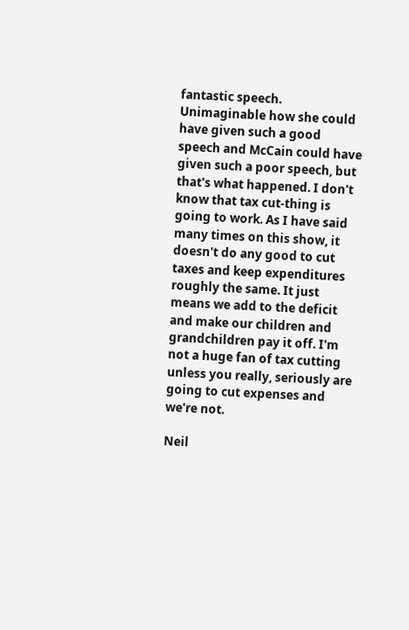fantastic speech. Unimaginable how she could have given such a good speech and McCain could have given such a poor speech, but that's what happened. I don't know that tax cut-thing is going to work. As I have said many times on this show, it doesn't do any good to cut taxes and keep expenditures roughly the same. It just means we add to the deficit and make our children and grandchildren pay it off. I'm not a huge fan of tax cutting unless you really, seriously are going to cut expenses and we're not.

Neil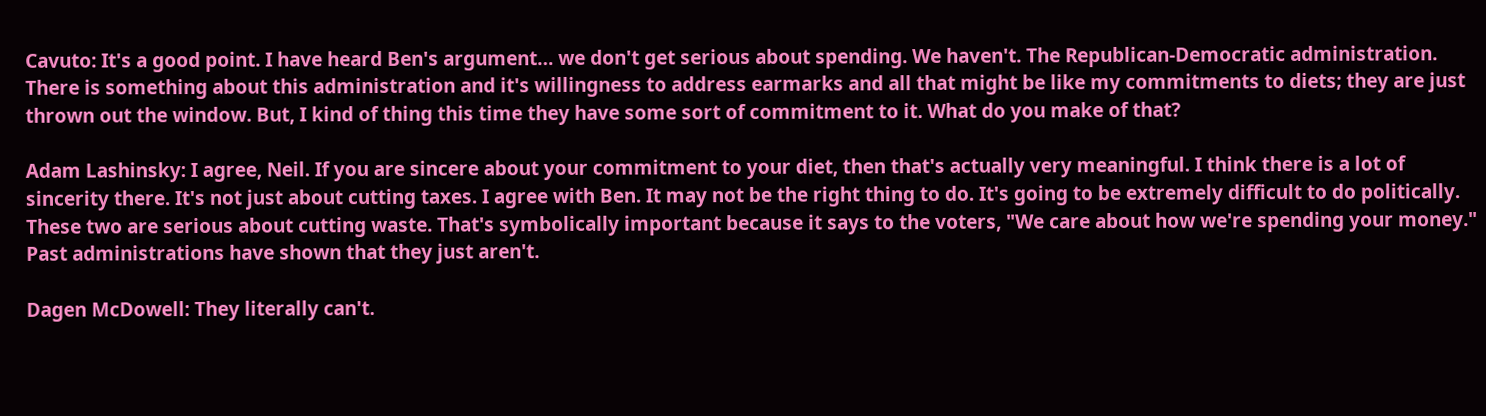Cavuto: It's a good point. I have heard Ben's argument… we don't get serious about spending. We haven't. The Republican-Democratic administration. There is something about this administration and it's willingness to address earmarks and all that might be like my commitments to diets; they are just thrown out the window. But, I kind of thing this time they have some sort of commitment to it. What do you make of that?

Adam Lashinsky: I agree, Neil. If you are sincere about your commitment to your diet, then that's actually very meaningful. I think there is a lot of sincerity there. It's not just about cutting taxes. I agree with Ben. It may not be the right thing to do. It's going to be extremely difficult to do politically. These two are serious about cutting waste. That's symbolically important because it says to the voters, "We care about how we're spending your money." Past administrations have shown that they just aren't.

Dagen McDowell: They literally can't.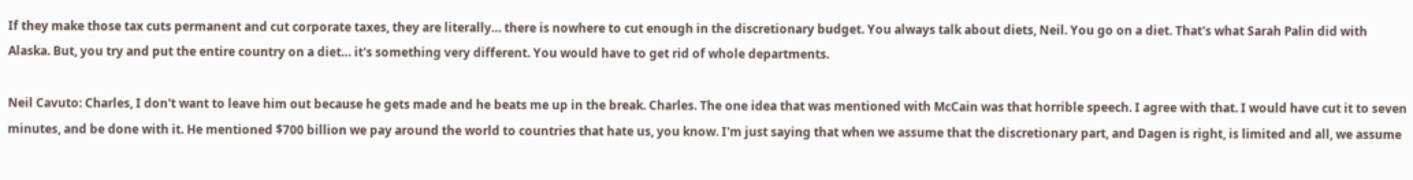If they make those tax cuts permanent and cut corporate taxes, they are literally… there is nowhere to cut enough in the discretionary budget. You always talk about diets, Neil. You go on a diet. That's what Sarah Palin did with Alaska. But, you try and put the entire country on a diet… it's something very different. You would have to get rid of whole departments.

Neil Cavuto: Charles, I don't want to leave him out because he gets made and he beats me up in the break. Charles. The one idea that was mentioned with McCain was that horrible speech. I agree with that. I would have cut it to seven minutes, and be done with it. He mentioned $700 billion we pay around the world to countries that hate us, you know. I'm just saying that when we assume that the discretionary part, and Dagen is right, is limited and all, we assume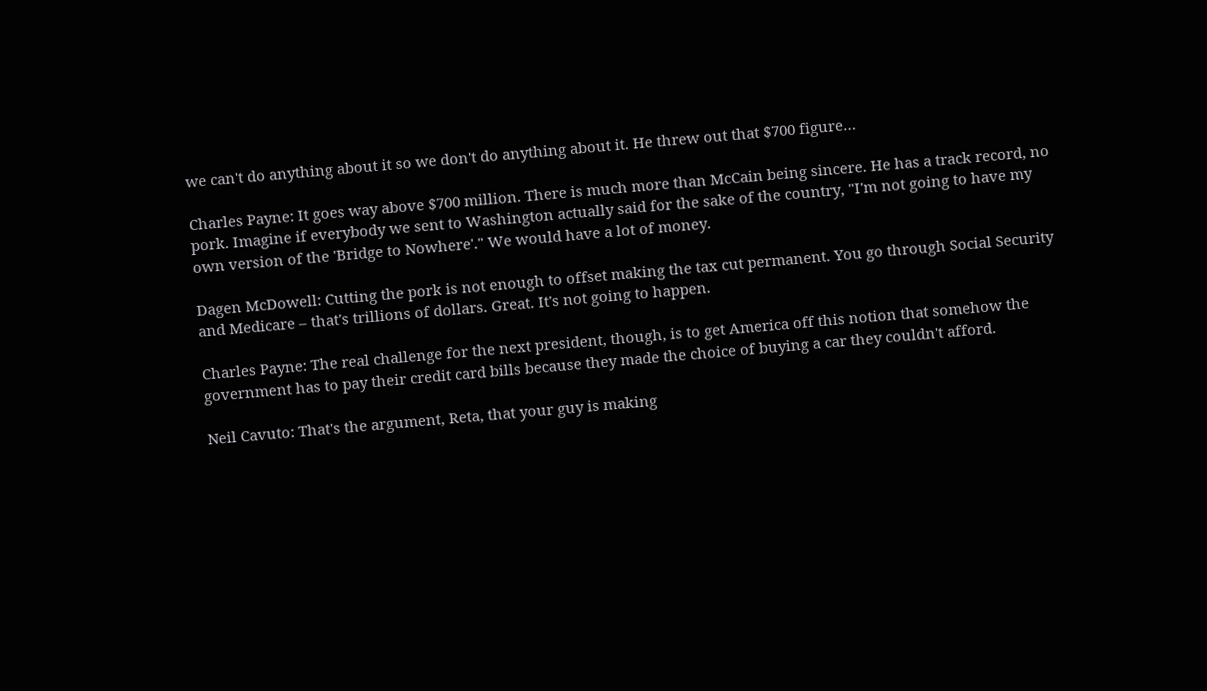we can't do anything about it so we don't do anything about it. He threw out that $700 figure…

Charles Payne: It goes way above $700 million. There is much more than McCain being sincere. He has a track record, no pork. Imagine if everybody we sent to Washington actually said for the sake of the country, "I'm not going to have my own version of the 'Bridge to Nowhere'." We would have a lot of money.

Dagen McDowell: Cutting the pork is not enough to offset making the tax cut permanent. You go through Social Security and Medicare – that's trillions of dollars. Great. It's not going to happen.

Charles Payne: The real challenge for the next president, though, is to get America off this notion that somehow the government has to pay their credit card bills because they made the choice of buying a car they couldn't afford.

Neil Cavuto: That's the argument, Reta, that your guy is making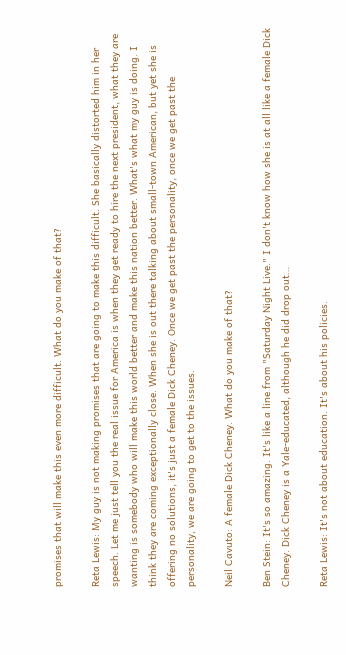promises that will make this even more difficult. What do you make of that?

Reta Lewis: My guy is not making promises that are going to make this difficult. She basically distorted him in her speech. Let me just tell you the real issue for America is when they get ready to hire the next president, what they are wanting is somebody who will make this world better and make this nation better. What's what my guy is doing. I think they are coming exceptionally close. When she is out there talking about small-town American, but yet she is offering no solutions, it's just a female Dick Cheney. Once we get past the personality, once we get past the personality, we are going to get to the issues.

Neil Cavuto: A female Dick Cheney. What do you make of that?

Ben Stein: It's so amazing. It's like a line from "Saturday Night Live." I don't know how she is at all like a female Dick Cheney. Dick Cheney is a Yale-educated, although he did drop out…

Reta Lewis: It's not about education. It's about his policies.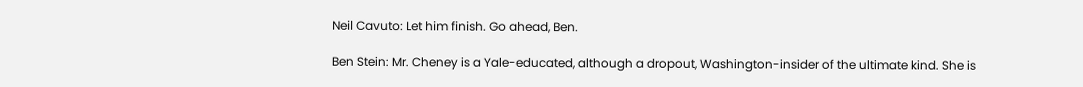Neil Cavuto: Let him finish. Go ahead, Ben.

Ben Stein: Mr. Cheney is a Yale-educated, although a dropout, Washington-insider of the ultimate kind. She is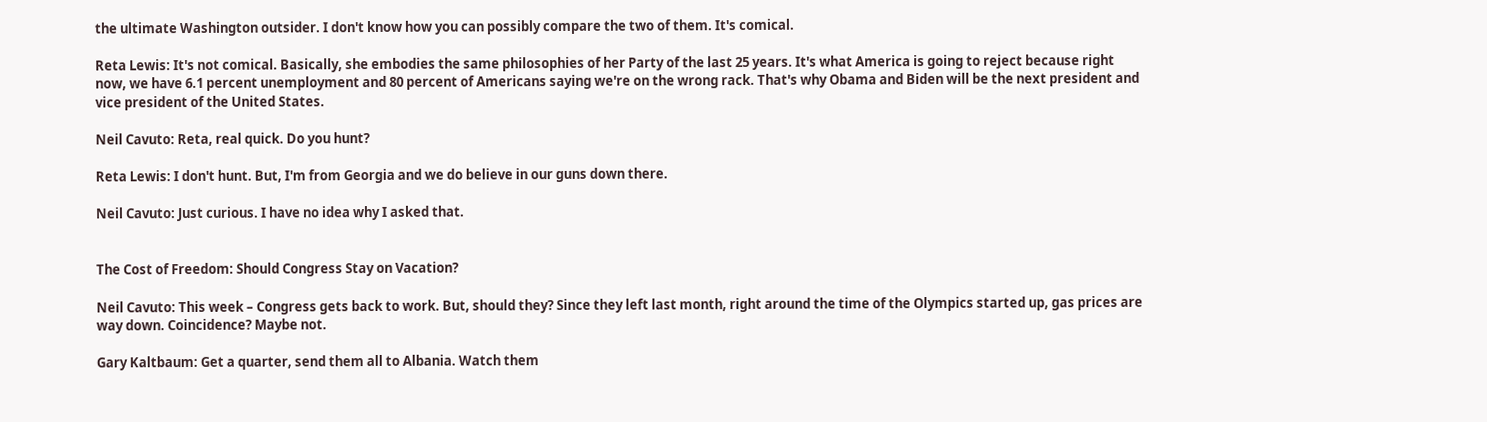the ultimate Washington outsider. I don't know how you can possibly compare the two of them. It's comical.

Reta Lewis: It's not comical. Basically, she embodies the same philosophies of her Party of the last 25 years. It's what America is going to reject because right now, we have 6.1 percent unemployment and 80 percent of Americans saying we're on the wrong rack. That's why Obama and Biden will be the next president and vice president of the United States.

Neil Cavuto: Reta, real quick. Do you hunt?

Reta Lewis: I don't hunt. But, I'm from Georgia and we do believe in our guns down there.

Neil Cavuto: Just curious. I have no idea why I asked that.


The Cost of Freedom: Should Congress Stay on Vacation?

Neil Cavuto: This week – Congress gets back to work. But, should they? Since they left last month, right around the time of the Olympics started up, gas prices are way down. Coincidence? Maybe not.

Gary Kaltbaum: Get a quarter, send them all to Albania. Watch them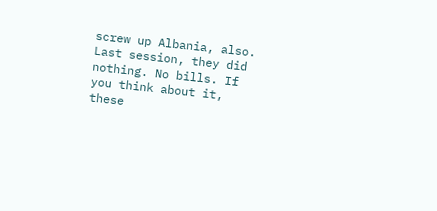screw up Albania, also. Last session, they did nothing. No bills. If you think about it, these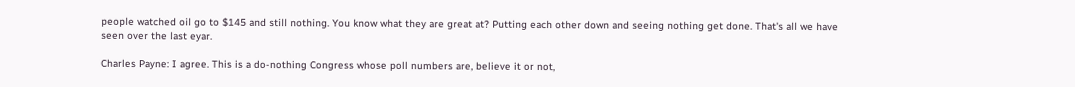people watched oil go to $145 and still nothing. You know what they are great at? Putting each other down and seeing nothing get done. That's all we have seen over the last eyar.

Charles Payne: I agree. This is a do-nothing Congress whose poll numbers are, believe it or not,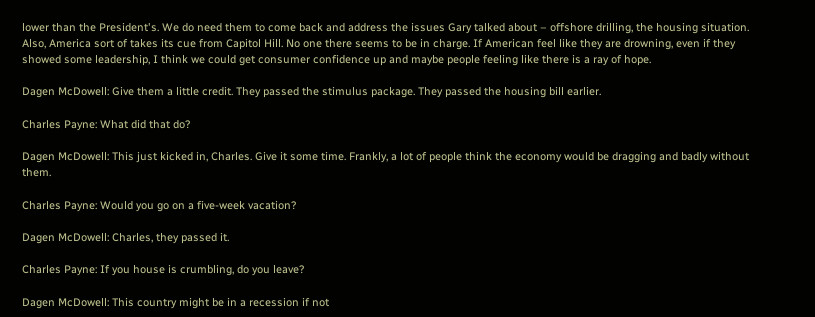lower than the President's. We do need them to come back and address the issues Gary talked about – offshore drilling, the housing situation. Also, America sort of takes its cue from Capitol Hill. No one there seems to be in charge. If American feel like they are drowning, even if they showed some leadership, I think we could get consumer confidence up and maybe people feeling like there is a ray of hope.

Dagen McDowell: Give them a little credit. They passed the stimulus package. They passed the housing bill earlier.

Charles Payne: What did that do?

Dagen McDowell: This just kicked in, Charles. Give it some time. Frankly, a lot of people think the economy would be dragging and badly without them.

Charles Payne: Would you go on a five-week vacation?

Dagen McDowell: Charles, they passed it.

Charles Payne: If you house is crumbling, do you leave?

Dagen McDowell: This country might be in a recession if not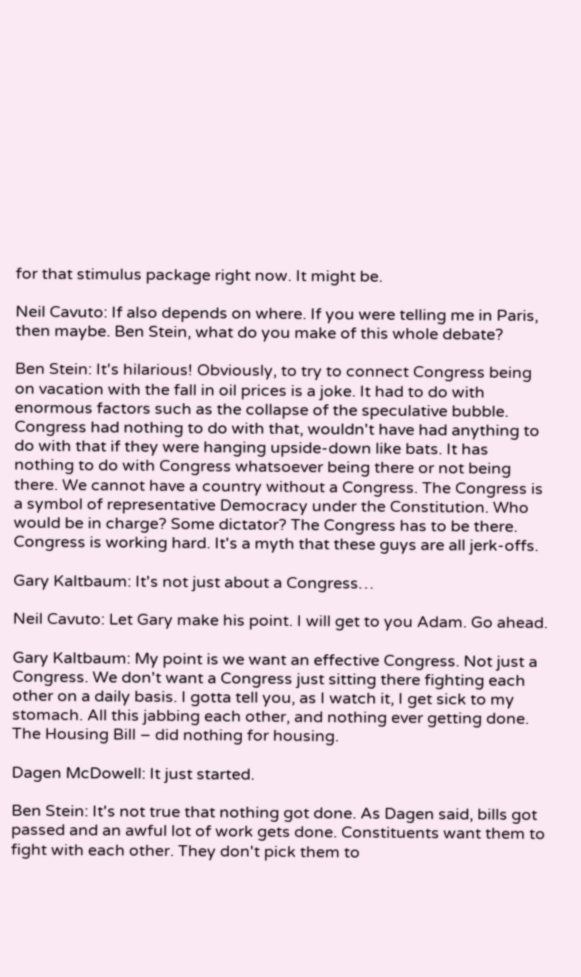for that stimulus package right now. It might be.

Neil Cavuto: If also depends on where. If you were telling me in Paris, then maybe. Ben Stein, what do you make of this whole debate?

Ben Stein: It's hilarious! Obviously, to try to connect Congress being on vacation with the fall in oil prices is a joke. It had to do with enormous factors such as the collapse of the speculative bubble. Congress had nothing to do with that, wouldn't have had anything to do with that if they were hanging upside-down like bats. It has nothing to do with Congress whatsoever being there or not being there. We cannot have a country without a Congress. The Congress is a symbol of representative Democracy under the Constitution. Who would be in charge? Some dictator? The Congress has to be there. Congress is working hard. It's a myth that these guys are all jerk-offs.

Gary Kaltbaum: It's not just about a Congress…

Neil Cavuto: Let Gary make his point. I will get to you Adam. Go ahead.

Gary Kaltbaum: My point is we want an effective Congress. Not just a Congress. We don't want a Congress just sitting there fighting each other on a daily basis. I gotta tell you, as I watch it, I get sick to my stomach. All this jabbing each other, and nothing ever getting done. The Housing Bill – did nothing for housing.

Dagen McDowell: It just started.

Ben Stein: It's not true that nothing got done. As Dagen said, bills got passed and an awful lot of work gets done. Constituents want them to fight with each other. They don't pick them to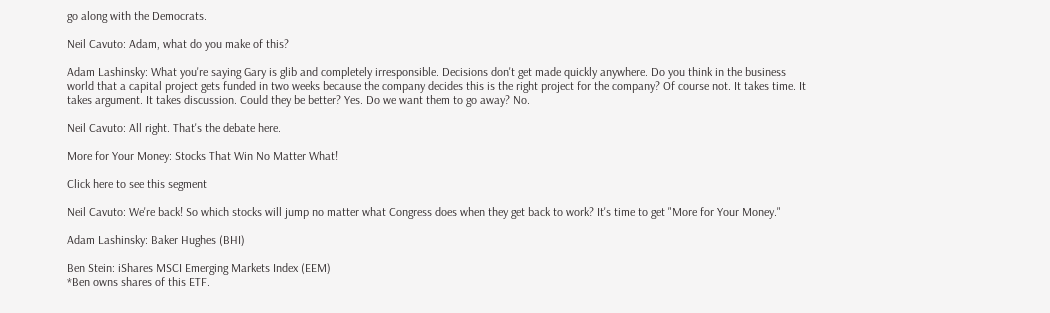go along with the Democrats.

Neil Cavuto: Adam, what do you make of this?

Adam Lashinsky: What you're saying Gary is glib and completely irresponsible. Decisions don't get made quickly anywhere. Do you think in the business world that a capital project gets funded in two weeks because the company decides this is the right project for the company? Of course not. It takes time. It takes argument. It takes discussion. Could they be better? Yes. Do we want them to go away? No.

Neil Cavuto: All right. That's the debate here.

More for Your Money: Stocks That Win No Matter What!

Click here to see this segment

Neil Cavuto: We're back! So which stocks will jump no matter what Congress does when they get back to work? It's time to get "More for Your Money."

Adam Lashinsky: Baker Hughes (BHI)

Ben Stein: iShares MSCI Emerging Markets Index (EEM)
*Ben owns shares of this ETF.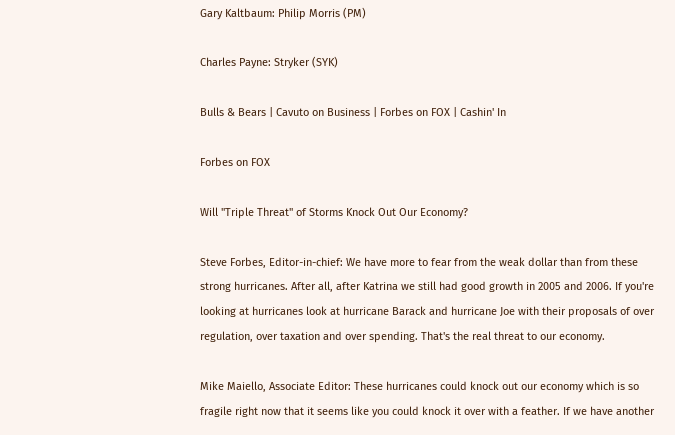Gary Kaltbaum: Philip Morris (PM)

Charles Payne: Stryker (SYK)

Bulls & Bears | Cavuto on Business | Forbes on FOX | Cashin' In

Forbes on FOX

Will "Triple Threat" of Storms Knock Out Our Economy?

Steve Forbes, Editor-in-chief: We have more to fear from the weak dollar than from these strong hurricanes. After all, after Katrina we still had good growth in 2005 and 2006. If you're looking at hurricanes look at hurricane Barack and hurricane Joe with their proposals of over regulation, over taxation and over spending. That's the real threat to our economy.

Mike Maiello, Associate Editor: These hurricanes could knock out our economy which is so fragile right now that it seems like you could knock it over with a feather. If we have another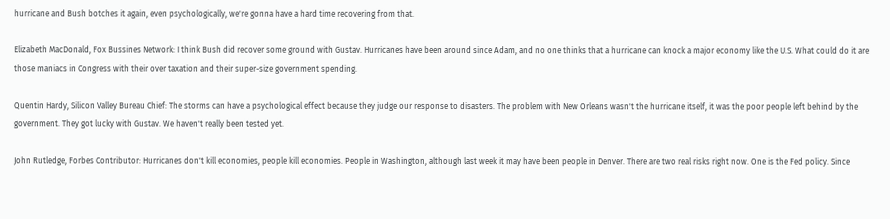hurricane and Bush botches it again, even psychologically, we're gonna have a hard time recovering from that.

Elizabeth MacDonald, Fox Bussines Network: I think Bush did recover some ground with Gustav. Hurricanes have been around since Adam, and no one thinks that a hurricane can knock a major economy like the U.S. What could do it are those maniacs in Congress with their over taxation and their super-size government spending.

Quentin Hardy, Silicon Valley Bureau Chief: The storms can have a psychological effect because they judge our response to disasters. The problem with New Orleans wasn't the hurricane itself, it was the poor people left behind by the government. They got lucky with Gustav. We haven't really been tested yet.

John Rutledge, Forbes Contributor: Hurricanes don't kill economies, people kill economies. People in Washington, although last week it may have been people in Denver. There are two real risks right now. One is the Fed policy. Since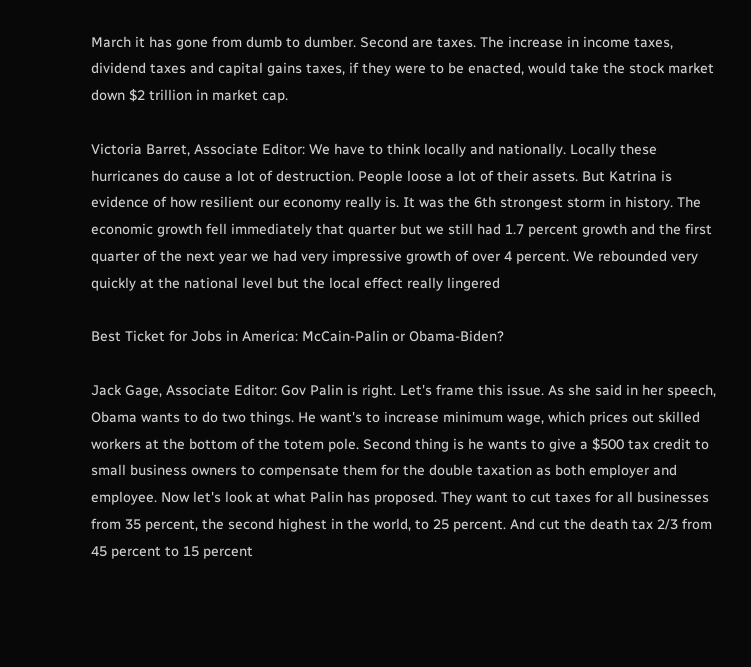March it has gone from dumb to dumber. Second are taxes. The increase in income taxes, dividend taxes and capital gains taxes, if they were to be enacted, would take the stock market down $2 trillion in market cap.

Victoria Barret, Associate Editor: We have to think locally and nationally. Locally these hurricanes do cause a lot of destruction. People loose a lot of their assets. But Katrina is evidence of how resilient our economy really is. It was the 6th strongest storm in history. The economic growth fell immediately that quarter but we still had 1.7 percent growth and the first quarter of the next year we had very impressive growth of over 4 percent. We rebounded very quickly at the national level but the local effect really lingered

Best Ticket for Jobs in America: McCain-Palin or Obama-Biden?

Jack Gage, Associate Editor: Gov Palin is right. Let's frame this issue. As she said in her speech, Obama wants to do two things. He want's to increase minimum wage, which prices out skilled workers at the bottom of the totem pole. Second thing is he wants to give a $500 tax credit to small business owners to compensate them for the double taxation as both employer and employee. Now let's look at what Palin has proposed. They want to cut taxes for all businesses from 35 percent, the second highest in the world, to 25 percent. And cut the death tax 2/3 from 45 percent to 15 percent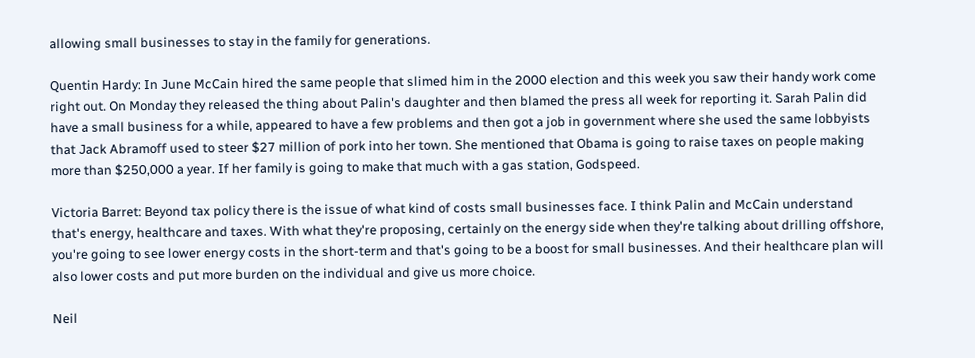allowing small businesses to stay in the family for generations.

Quentin Hardy: In June McCain hired the same people that slimed him in the 2000 election and this week you saw their handy work come right out. On Monday they released the thing about Palin's daughter and then blamed the press all week for reporting it. Sarah Palin did have a small business for a while, appeared to have a few problems and then got a job in government where she used the same lobbyists that Jack Abramoff used to steer $27 million of pork into her town. She mentioned that Obama is going to raise taxes on people making more than $250,000 a year. If her family is going to make that much with a gas station, Godspeed.

Victoria Barret: Beyond tax policy there is the issue of what kind of costs small businesses face. I think Palin and McCain understand that's energy, healthcare and taxes. With what they're proposing, certainly on the energy side when they're talking about drilling offshore, you're going to see lower energy costs in the short-term and that's going to be a boost for small businesses. And their healthcare plan will also lower costs and put more burden on the individual and give us more choice.

Neil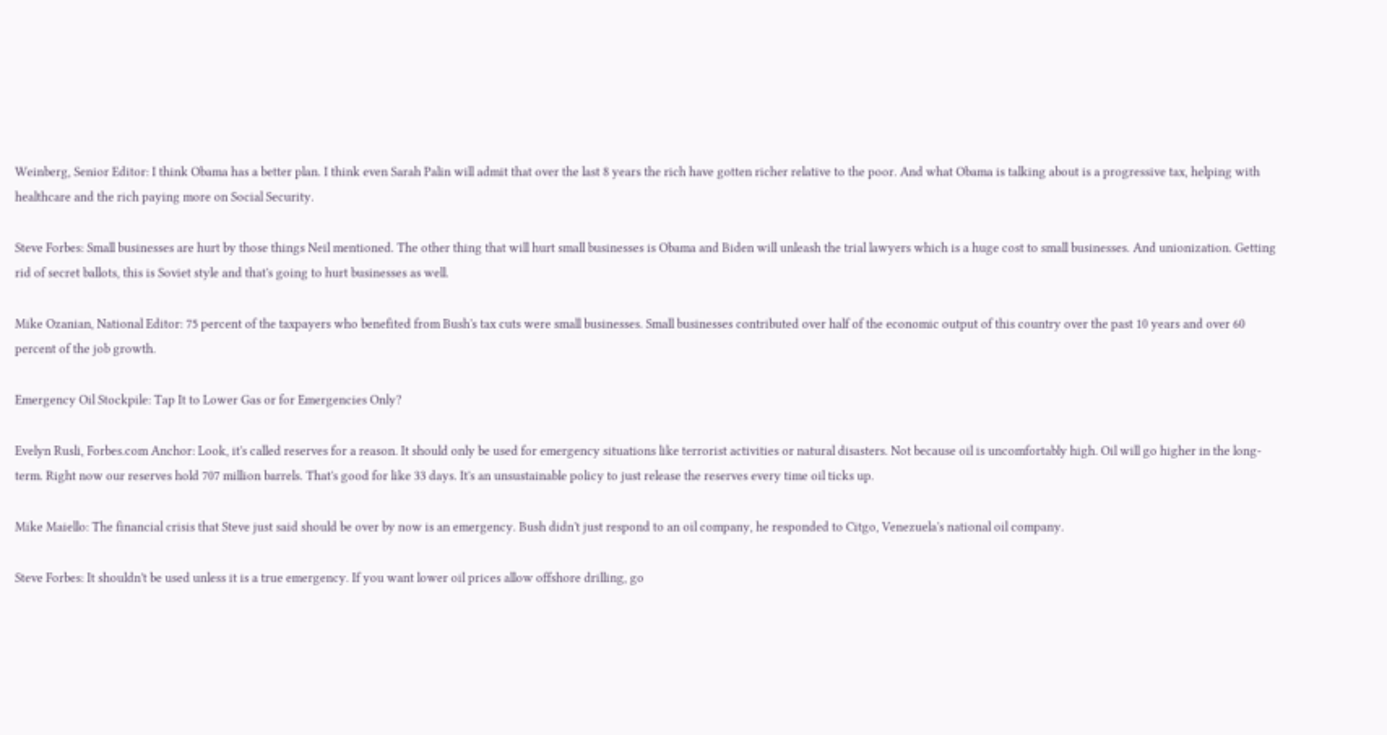Weinberg, Senior Editor: I think Obama has a better plan. I think even Sarah Palin will admit that over the last 8 years the rich have gotten richer relative to the poor. And what Obama is talking about is a progressive tax, helping with healthcare and the rich paying more on Social Security.

Steve Forbes: Small businesses are hurt by those things Neil mentioned. The other thing that will hurt small businesses is Obama and Biden will unleash the trial lawyers which is a huge cost to small businesses. And unionization. Getting rid of secret ballots, this is Soviet style and that's going to hurt businesses as well.

Mike Ozanian, National Editor: 75 percent of the taxpayers who benefited from Bush's tax cuts were small businesses. Small businesses contributed over half of the economic output of this country over the past 10 years and over 60 percent of the job growth.

Emergency Oil Stockpile: Tap It to Lower Gas or for Emergencies Only?

Evelyn Rusli, Forbes.com Anchor: Look, it's called reserves for a reason. It should only be used for emergency situations like terrorist activities or natural disasters. Not because oil is uncomfortably high. Oil will go higher in the long-term. Right now our reserves hold 707 million barrels. That's good for like 33 days. It's an unsustainable policy to just release the reserves every time oil ticks up.

Mike Maiello: The financial crisis that Steve just said should be over by now is an emergency. Bush didn't just respond to an oil company, he responded to Citgo, Venezuela's national oil company.

Steve Forbes: It shouldn't be used unless it is a true emergency. If you want lower oil prices allow offshore drilling, go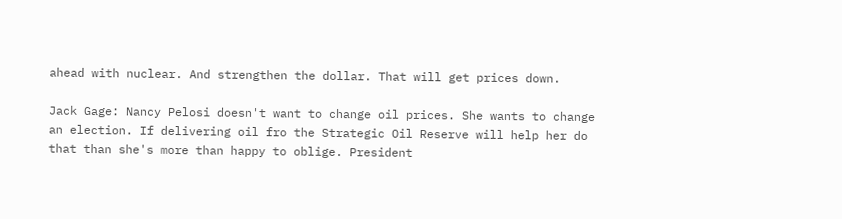ahead with nuclear. And strengthen the dollar. That will get prices down.

Jack Gage: Nancy Pelosi doesn't want to change oil prices. She wants to change an election. If delivering oil fro the Strategic Oil Reserve will help her do that than she's more than happy to oblige. President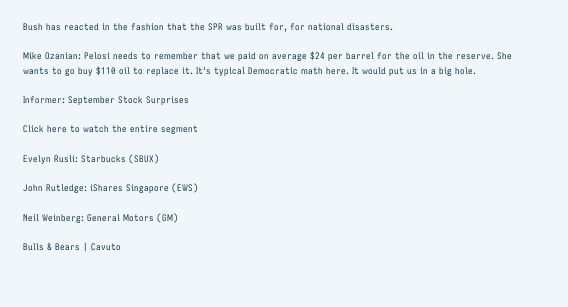Bush has reacted in the fashion that the SPR was built for, for national disasters.

Mike Ozanian: Pelosi needs to remember that we paid on average $24 per barrel for the oil in the reserve. She wants to go buy $110 oil to replace it. It's typical Democratic math here. It would put us in a big hole.

Informer: September Stock Surprises

Click here to watch the entire segment

Evelyn Rusli: Starbucks (SBUX)

John Rutledge: iShares Singapore (EWS)

Neil Weinberg: General Motors (GM)

Bulls & Bears | Cavuto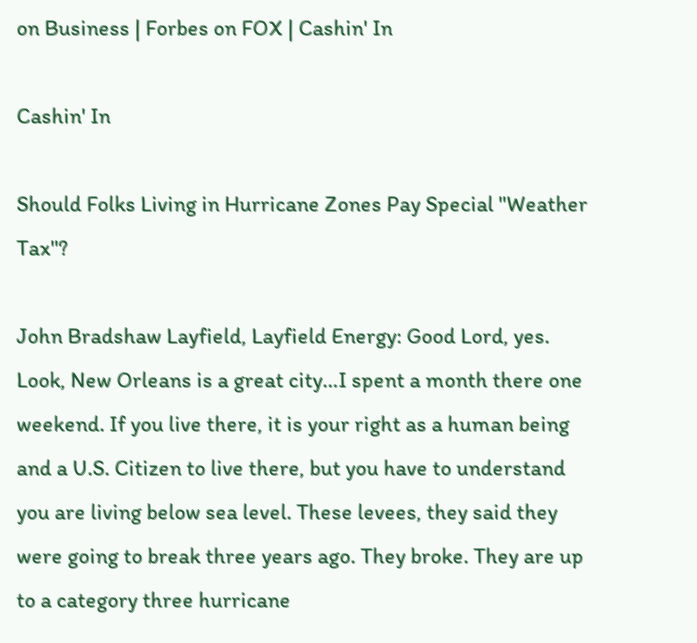on Business | Forbes on FOX | Cashin' In

Cashin' In

Should Folks Living in Hurricane Zones Pay Special "Weather Tax"?

John Bradshaw Layfield, Layfield Energy: Good Lord, yes. Look, New Orleans is a great city…I spent a month there one weekend. If you live there, it is your right as a human being and a U.S. Citizen to live there, but you have to understand you are living below sea level. These levees, they said they were going to break three years ago. They broke. They are up to a category three hurricane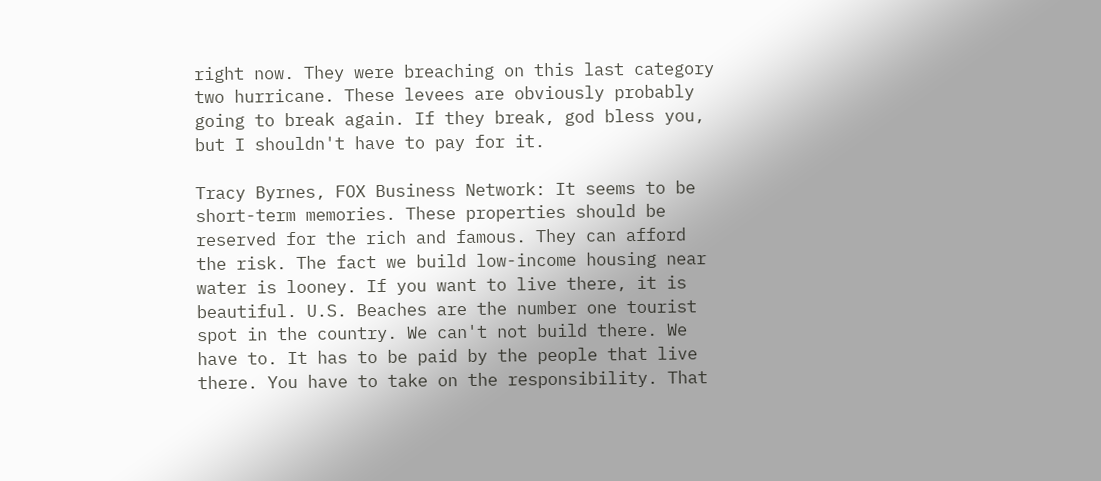right now. They were breaching on this last category two hurricane. These levees are obviously probably going to break again. If they break, god bless you, but I shouldn't have to pay for it.

Tracy Byrnes, FOX Business Network: It seems to be short-term memories. These properties should be reserved for the rich and famous. They can afford the risk. The fact we build low-income housing near water is looney. If you want to live there, it is beautiful. U.S. Beaches are the number one tourist spot in the country. We can't not build there. We have to. It has to be paid by the people that live there. You have to take on the responsibility. That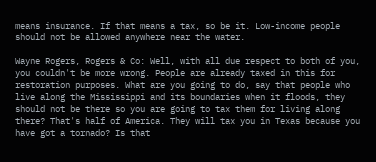means insurance. If that means a tax, so be it. Low-income people should not be allowed anywhere near the water.

Wayne Rogers, Rogers & Co: Well, with all due respect to both of you, you couldn't be more wrong. People are already taxed in this for restoration purposes. What are you going to do, say that people who live along the Mississippi and its boundaries when it floods, they should not be there so you are going to tax them for living along there? That's half of America. They will tax you in Texas because you have got a tornado? Is that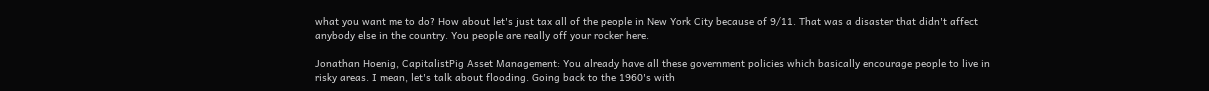what you want me to do? How about let's just tax all of the people in New York City because of 9/11. That was a disaster that didn't affect anybody else in the country. You people are really off your rocker here.

Jonathan Hoenig, CapitalistPig Asset Management: You already have all these government policies which basically encourage people to live in risky areas. I mean, let's talk about flooding. Going back to the 1960's with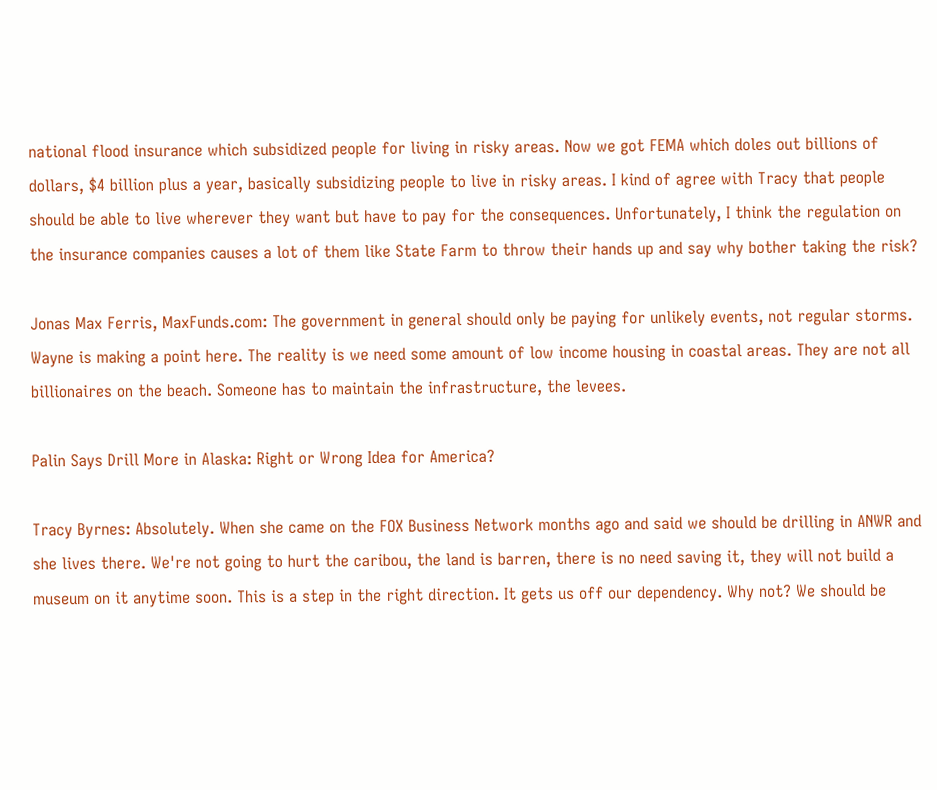national flood insurance which subsidized people for living in risky areas. Now we got FEMA which doles out billions of dollars, $4 billion plus a year, basically subsidizing people to live in risky areas. I kind of agree with Tracy that people should be able to live wherever they want but have to pay for the consequences. Unfortunately, I think the regulation on the insurance companies causes a lot of them like State Farm to throw their hands up and say why bother taking the risk?

Jonas Max Ferris, MaxFunds.com: The government in general should only be paying for unlikely events, not regular storms. Wayne is making a point here. The reality is we need some amount of low income housing in coastal areas. They are not all billionaires on the beach. Someone has to maintain the infrastructure, the levees.

Palin Says Drill More in Alaska: Right or Wrong Idea for America?

Tracy Byrnes: Absolutely. When she came on the FOX Business Network months ago and said we should be drilling in ANWR and she lives there. We're not going to hurt the caribou, the land is barren, there is no need saving it, they will not build a museum on it anytime soon. This is a step in the right direction. It gets us off our dependency. Why not? We should be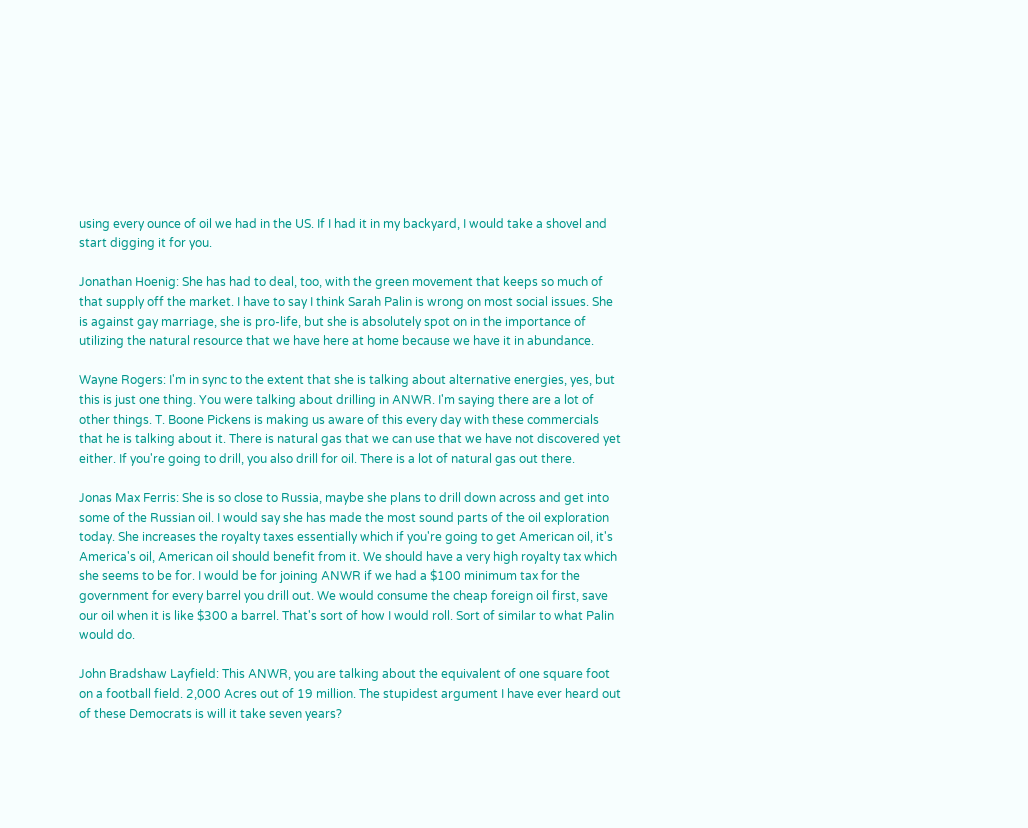using every ounce of oil we had in the US. If I had it in my backyard, I would take a shovel and start digging it for you.

Jonathan Hoenig: She has had to deal, too, with the green movement that keeps so much of that supply off the market. I have to say I think Sarah Palin is wrong on most social issues. She is against gay marriage, she is pro-life, but she is absolutely spot on in the importance of utilizing the natural resource that we have here at home because we have it in abundance.

Wayne Rogers: I'm in sync to the extent that she is talking about alternative energies, yes, but this is just one thing. You were talking about drilling in ANWR. I'm saying there are a lot of other things. T. Boone Pickens is making us aware of this every day with these commercials that he is talking about it. There is natural gas that we can use that we have not discovered yet either. If you're going to drill, you also drill for oil. There is a lot of natural gas out there.

Jonas Max Ferris: She is so close to Russia, maybe she plans to drill down across and get into some of the Russian oil. I would say she has made the most sound parts of the oil exploration today. She increases the royalty taxes essentially which if you're going to get American oil, it's America's oil, American oil should benefit from it. We should have a very high royalty tax which she seems to be for. I would be for joining ANWR if we had a $100 minimum tax for the government for every barrel you drill out. We would consume the cheap foreign oil first, save our oil when it is like $300 a barrel. That's sort of how I would roll. Sort of similar to what Palin would do.

John Bradshaw Layfield: This ANWR, you are talking about the equivalent of one square foot on a football field. 2,000 Acres out of 19 million. The stupidest argument I have ever heard out of these Democrats is will it take seven years?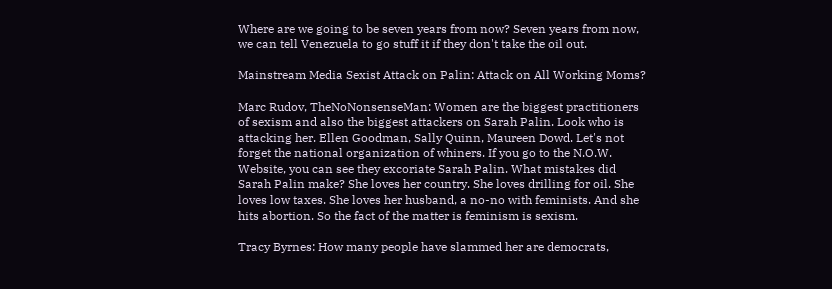Where are we going to be seven years from now? Seven years from now, we can tell Venezuela to go stuff it if they don't take the oil out.

Mainstream Media Sexist Attack on Palin: Attack on All Working Moms?

Marc Rudov, TheNoNonsenseMan: Women are the biggest practitioners of sexism and also the biggest attackers on Sarah Palin. Look who is attacking her. Ellen Goodman, Sally Quinn, Maureen Dowd. Let's not forget the national organization of whiners. If you go to the N.O.W. Website, you can see they excoriate Sarah Palin. What mistakes did Sarah Palin make? She loves her country. She loves drilling for oil. She loves low taxes. She loves her husband, a no-no with feminists. And she hits abortion. So the fact of the matter is feminism is sexism.

Tracy Byrnes: How many people have slammed her are democrats,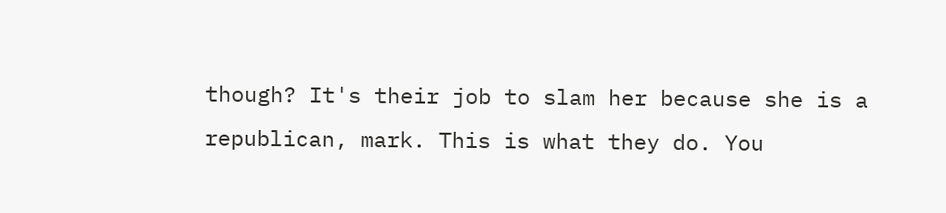though? It's their job to slam her because she is a republican, mark. This is what they do. You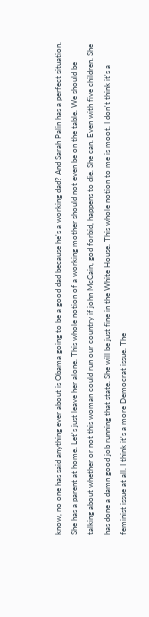know, no one has said anything ever about is Obama going to be a good dad because he's a working dad? And Sarah Palin has a perfect situation. She has a parent at home. Let's just leave her alone. This whole notion of a working mother should not even be on the table. We should be talking about whether or not this woman could run our country if john McCain, god forbid, happens to die. She can. Even with five children. She has done a damn good job running that state. She will be just fine in the White House. This whole notion to me is moot. I don't think it's a feminist issue at all. I think it's a more Democrat issue. The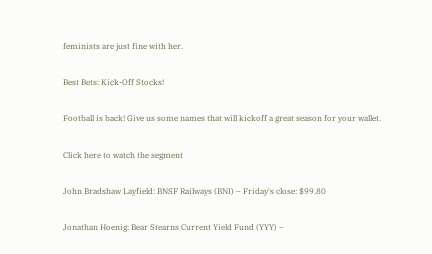feminists are just fine with her.

Best Bets: Kick-Off Stocks!

Football is back! Give us some names that will kickoff a great season for your wallet.

Click here to watch the segment

John Bradshaw Layfield: BNSF Railways (BNI) – Friday's close: $99.80

Jonathan Hoenig: Bear Stearns Current Yield Fund (YYY) –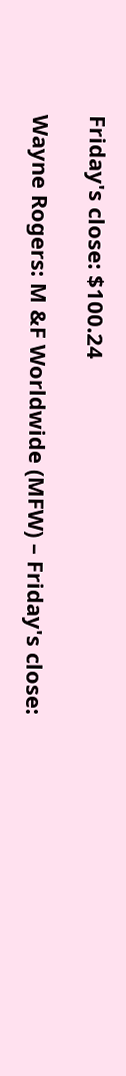Friday's close: $100.24

Wayne Rogers: M &F Worldwide (MFW) – Friday's close: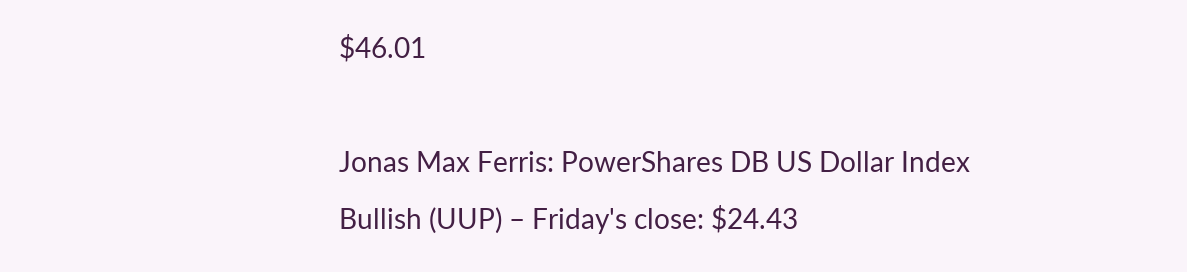$46.01

Jonas Max Ferris: PowerShares DB US Dollar Index Bullish (UUP) – Friday's close: $24.43